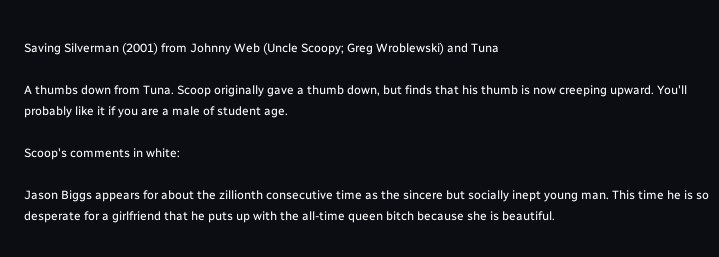Saving Silverman (2001) from Johnny Web (Uncle Scoopy; Greg Wroblewski) and Tuna

A thumbs down from Tuna. Scoop originally gave a thumb down, but finds that his thumb is now creeping upward. You'll probably like it if you are a male of student age.

Scoop's comments in white:

Jason Biggs appears for about the zillionth consecutive time as the sincere but socially inept young man. This time he is so desperate for a girlfriend that he puts up with the all-time queen bitch because she is beautiful.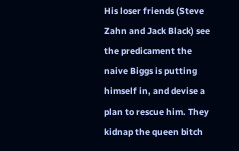His loser friends (Steve Zahn and Jack Black) see the predicament the naive Biggs is putting himself in, and devise a plan to rescue him. They kidnap the queen bitch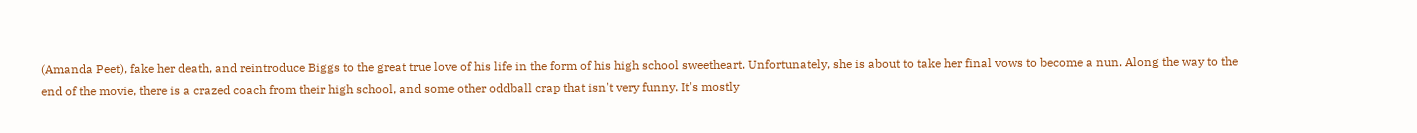(Amanda Peet), fake her death, and reintroduce Biggs to the great true love of his life in the form of his high school sweetheart. Unfortunately, she is about to take her final vows to become a nun. Along the way to the end of the movie, there is a crazed coach from their high school, and some other oddball crap that isn't very funny. It's mostly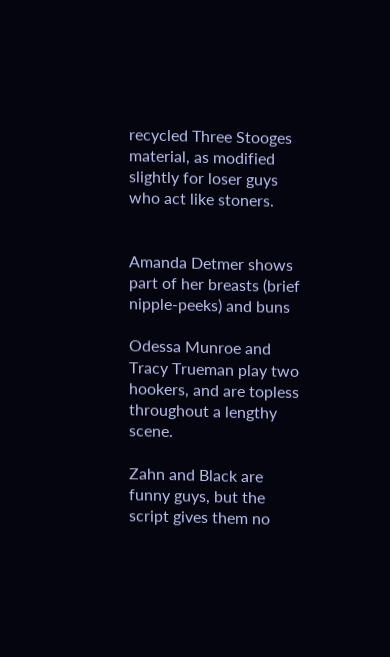recycled Three Stooges material, as modified slightly for loser guys who act like stoners.


Amanda Detmer shows part of her breasts (brief nipple-peeks) and buns

Odessa Munroe and Tracy Trueman play two hookers, and are topless throughout a lengthy scene.

Zahn and Black are funny guys, but the script gives them no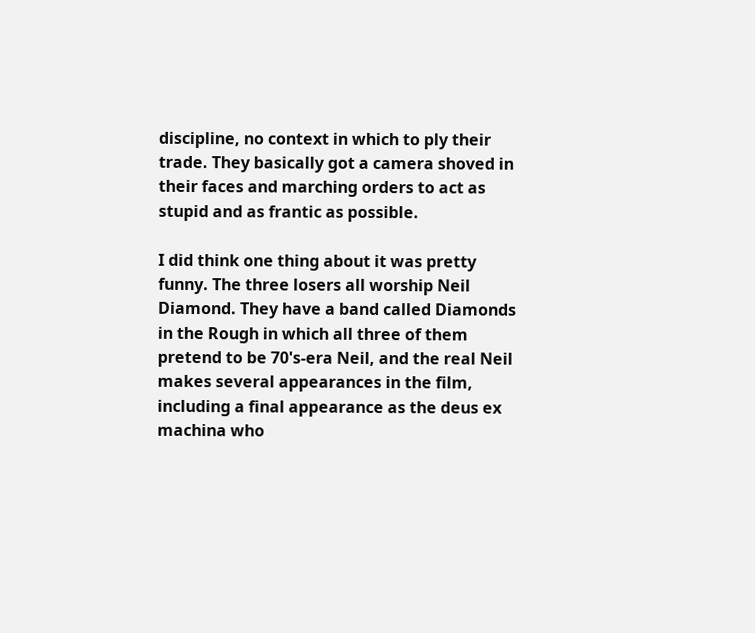discipline, no context in which to ply their trade. They basically got a camera shoved in their faces and marching orders to act as stupid and as frantic as possible.

I did think one thing about it was pretty funny. The three losers all worship Neil Diamond. They have a band called Diamonds in the Rough in which all three of them pretend to be 70's-era Neil, and the real Neil makes several appearances in the film, including a final appearance as the deus ex machina who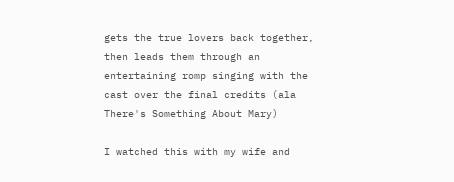gets the true lovers back together, then leads them through an entertaining romp singing with the cast over the final credits (ala There's Something About Mary)

I watched this with my wife and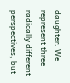daughter. We represent three radically different perspectives, but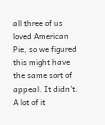all three of us loved American Pie, so we figured this might have the same sort of appeal. It didn't. A lot of it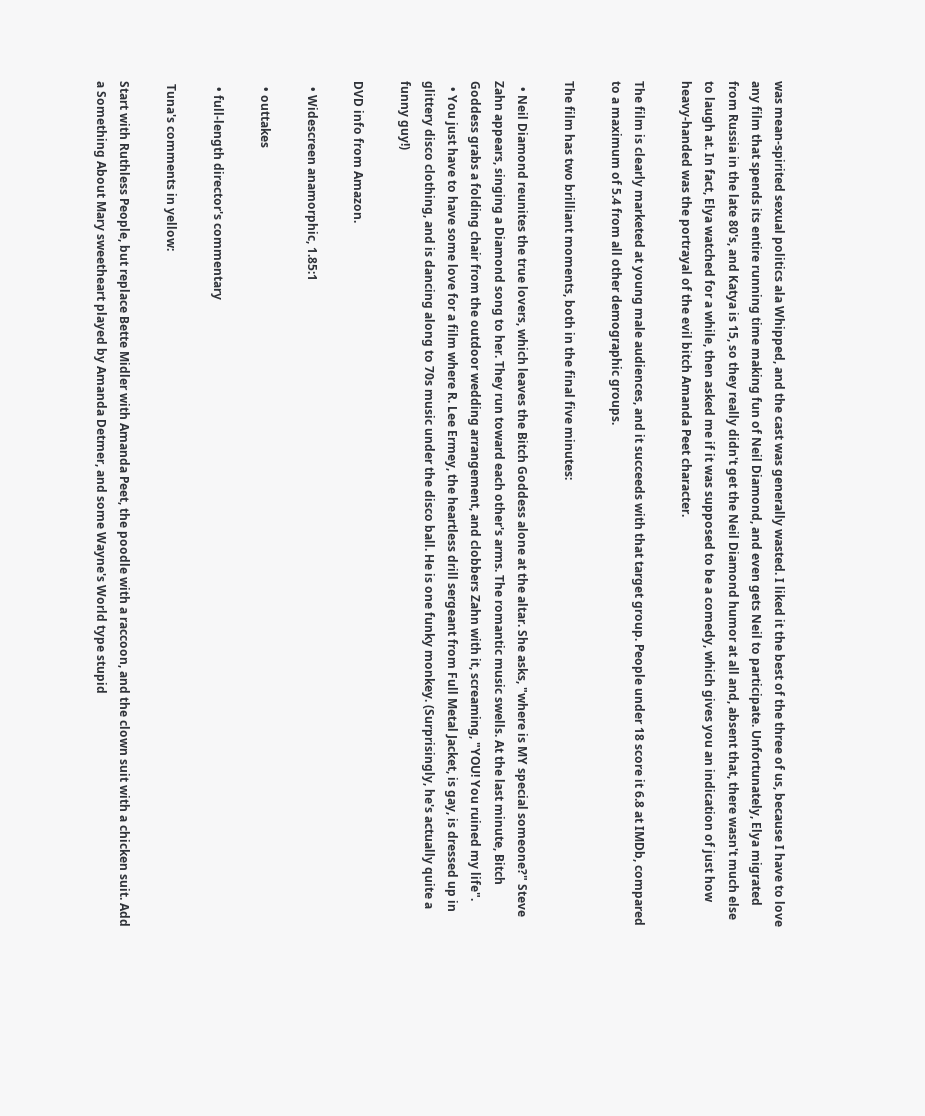was mean-spirited sexual politics ala Whipped, and the cast was generally wasted. I liked it the best of the three of us, because I have to love any film that spends its entire running time making fun of Neil Diamond, and even gets Neil to participate. Unfortunately, Elya migrated from Russia in the late 80's, and Katya is 15, so they really didn't get the Neil Diamond humor at all and, absent that, there wasn't much else to laugh at. In fact, Elya watched for a while, then asked me if it was supposed to be a comedy, which gives you an indication of just how heavy-handed was the portrayal of the evil bitch Amanda Peet character.

The film is clearly marketed at young male audiences, and it succeeds with that target group. People under 18 score it 6.8 at IMDb, compared to a maximum of 5.4 from all other demographic groups.

The film has two brilliant moments, both in the final five minutes:

  • Neil Diamond reunites the true lovers, which leaves the Bitch Goddess alone at the altar. She asks, "where is MY special someone?" Steve Zahn appears, singing a Diamond song to her. They run toward each other's arms. The romantic music swells. At the last minute, Bitch Goddess grabs a folding chair from the outdoor wedding arrangement, and clobbers Zahn with it, screaming, "YOU! You ruined my life".
  • You just have to have some love for a film where R. Lee Ermey, the heartless drill sergeant from Full Metal Jacket, is gay, is dressed up in glittery disco clothing, and is dancing along to 70s music under the disco ball. He is one funky monkey. (Surprisingly, he's actually quite a funny guy!)

DVD info from Amazon.

  • Widescreen anamorphic, 1.85:1

  • outtakes

  • full-length director's commentary

 Tuna's comments in yellow:

Start with Ruthless People, but replace Bette Midler with Amanda Peet, the poodle with a raccoon, and the clown suit with a chicken suit. Add a Something About Mary sweetheart played by Amanda Detmer, and some Wayne's World type stupid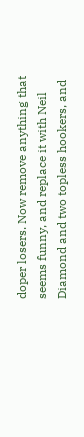doper losers. Now remove anything that seems funny, and replace it with Neil Diamond and two topless hookers, and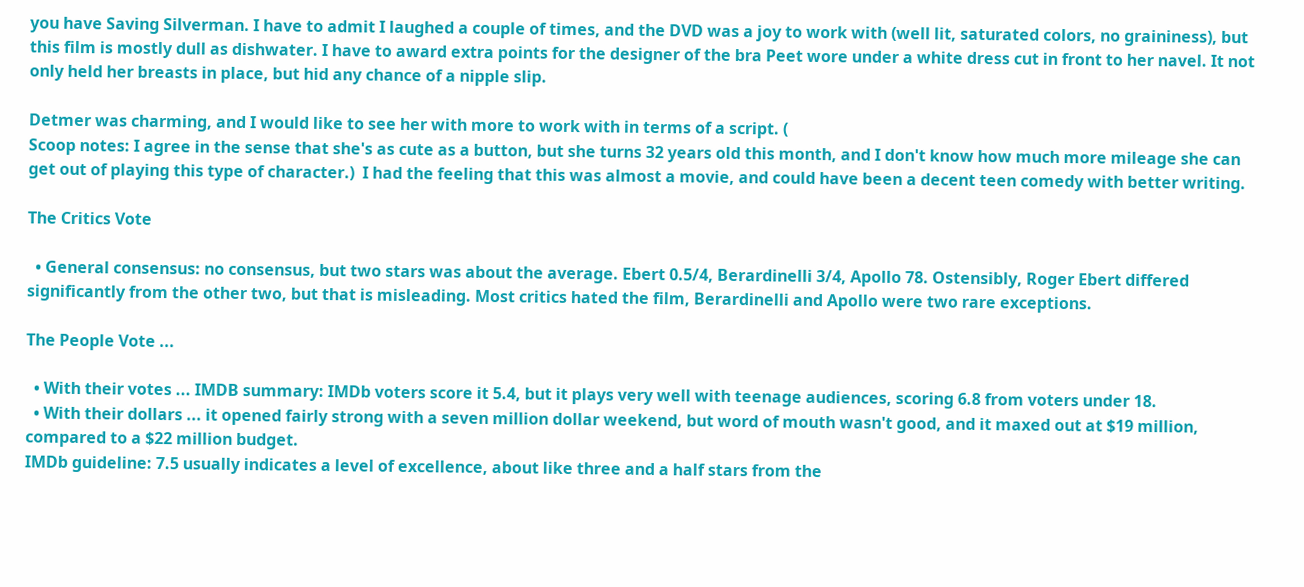you have Saving Silverman. I have to admit I laughed a couple of times, and the DVD was a joy to work with (well lit, saturated colors, no graininess), but this film is mostly dull as dishwater. I have to award extra points for the designer of the bra Peet wore under a white dress cut in front to her navel. It not only held her breasts in place, but hid any chance of a nipple slip.

Detmer was charming, and I would like to see her with more to work with in terms of a script. (
Scoop notes: I agree in the sense that she's as cute as a button, but she turns 32 years old this month, and I don't know how much more mileage she can get out of playing this type of character.)  I had the feeling that this was almost a movie, and could have been a decent teen comedy with better writing.

The Critics Vote

  • General consensus: no consensus, but two stars was about the average. Ebert 0.5/4, Berardinelli 3/4, Apollo 78. Ostensibly, Roger Ebert differed significantly from the other two, but that is misleading. Most critics hated the film, Berardinelli and Apollo were two rare exceptions.

The People Vote ...

  • With their votes ... IMDB summary: IMDb voters score it 5.4, but it plays very well with teenage audiences, scoring 6.8 from voters under 18.
  • With their dollars ... it opened fairly strong with a seven million dollar weekend, but word of mouth wasn't good, and it maxed out at $19 million, compared to a $22 million budget.
IMDb guideline: 7.5 usually indicates a level of excellence, about like three and a half stars from the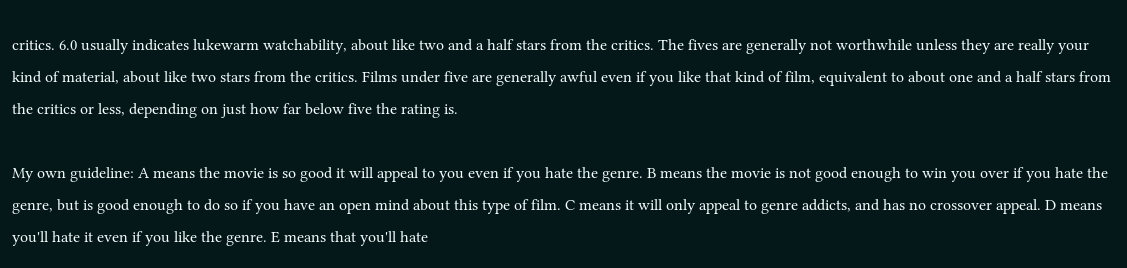critics. 6.0 usually indicates lukewarm watchability, about like two and a half stars from the critics. The fives are generally not worthwhile unless they are really your kind of material, about like two stars from the critics. Films under five are generally awful even if you like that kind of film, equivalent to about one and a half stars from the critics or less, depending on just how far below five the rating is.

My own guideline: A means the movie is so good it will appeal to you even if you hate the genre. B means the movie is not good enough to win you over if you hate the genre, but is good enough to do so if you have an open mind about this type of film. C means it will only appeal to genre addicts, and has no crossover appeal. D means you'll hate it even if you like the genre. E means that you'll hate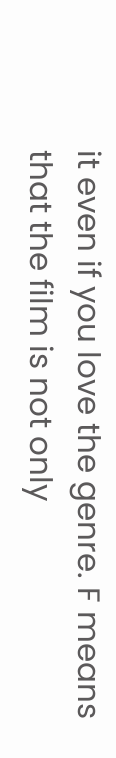it even if you love the genre. F means that the film is not only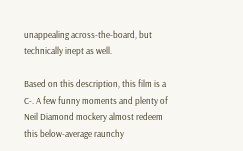unappealing across-the-board, but technically inept as well.

Based on this description, this film is a C-. A few funny moments and plenty of Neil Diamond mockery almost redeem this below-average raunchy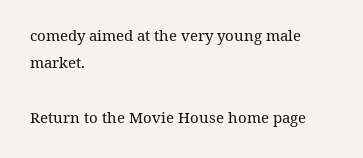comedy aimed at the very young male market.

Return to the Movie House home page